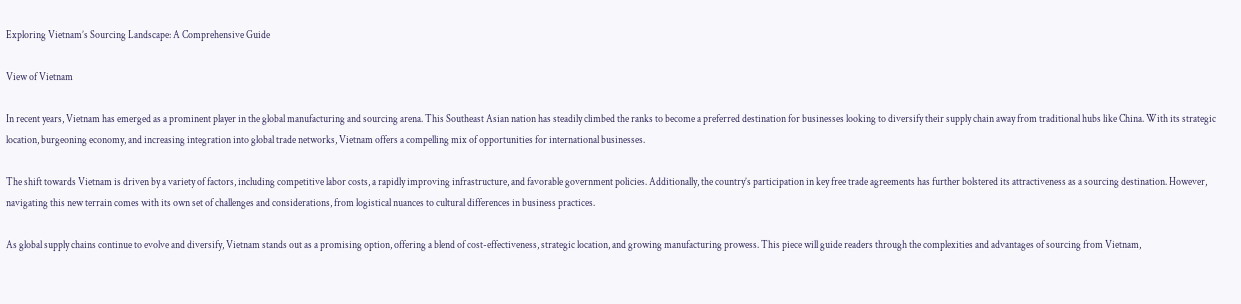Exploring Vietnam’s Sourcing Landscape: A Comprehensive Guide

View of Vietnam

In recent years, Vietnam has emerged as a prominent player in the global manufacturing and sourcing arena. This Southeast Asian nation has steadily climbed the ranks to become a preferred destination for businesses looking to diversify their supply chain away from traditional hubs like China. With its strategic location, burgeoning economy, and increasing integration into global trade networks, Vietnam offers a compelling mix of opportunities for international businesses.

The shift towards Vietnam is driven by a variety of factors, including competitive labor costs, a rapidly improving infrastructure, and favorable government policies. Additionally, the country’s participation in key free trade agreements has further bolstered its attractiveness as a sourcing destination. However, navigating this new terrain comes with its own set of challenges and considerations, from logistical nuances to cultural differences in business practices.

As global supply chains continue to evolve and diversify, Vietnam stands out as a promising option, offering a blend of cost-effectiveness, strategic location, and growing manufacturing prowess. This piece will guide readers through the complexities and advantages of sourcing from Vietnam,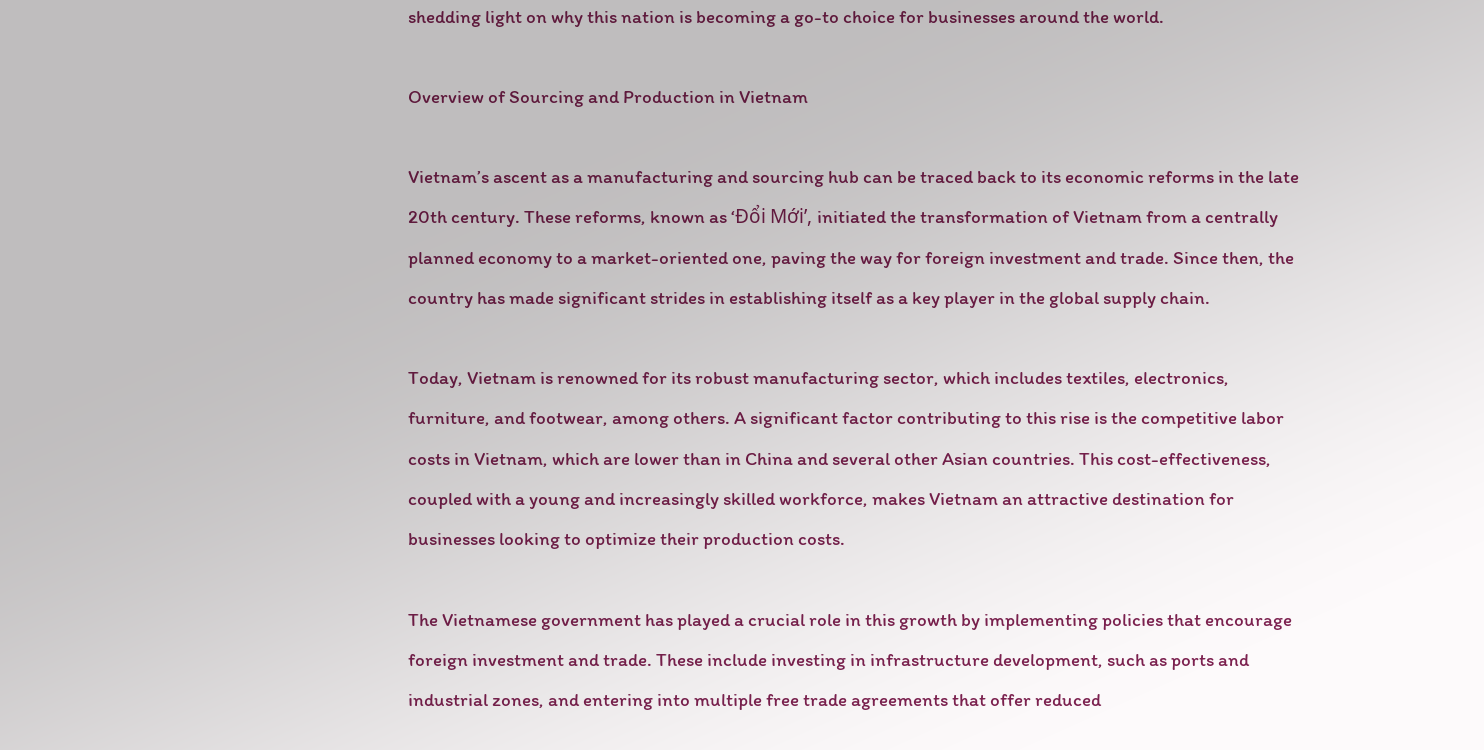shedding light on why this nation is becoming a go-to choice for businesses around the world.

Overview of Sourcing and Production in Vietnam

Vietnam’s ascent as a manufacturing and sourcing hub can be traced back to its economic reforms in the late 20th century. These reforms, known as ‘Đổi Mới’, initiated the transformation of Vietnam from a centrally planned economy to a market-oriented one, paving the way for foreign investment and trade. Since then, the country has made significant strides in establishing itself as a key player in the global supply chain.

Today, Vietnam is renowned for its robust manufacturing sector, which includes textiles, electronics, furniture, and footwear, among others. A significant factor contributing to this rise is the competitive labor costs in Vietnam, which are lower than in China and several other Asian countries. This cost-effectiveness, coupled with a young and increasingly skilled workforce, makes Vietnam an attractive destination for businesses looking to optimize their production costs.

The Vietnamese government has played a crucial role in this growth by implementing policies that encourage foreign investment and trade. These include investing in infrastructure development, such as ports and industrial zones, and entering into multiple free trade agreements that offer reduced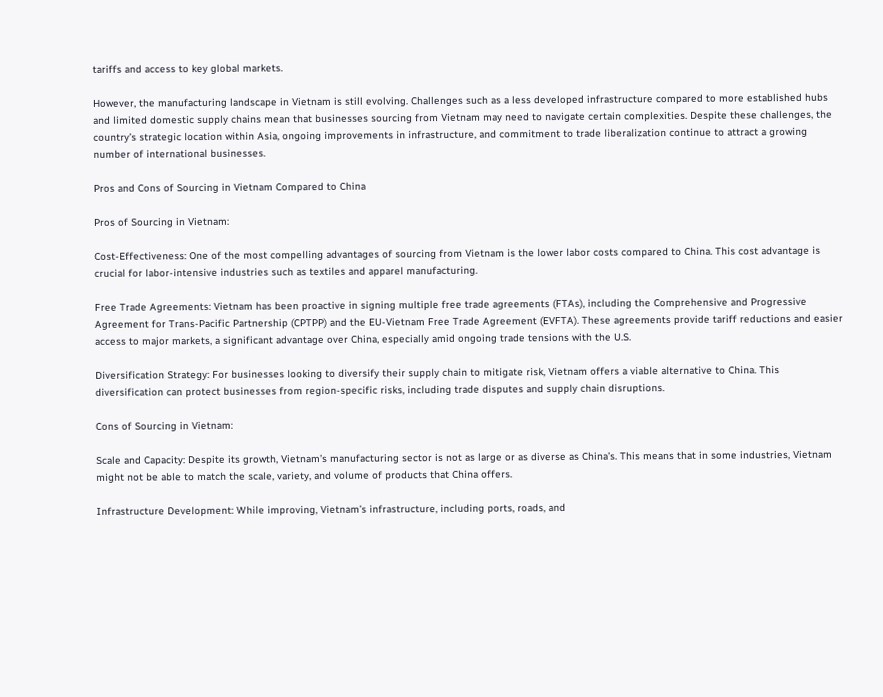tariffs and access to key global markets.

However, the manufacturing landscape in Vietnam is still evolving. Challenges such as a less developed infrastructure compared to more established hubs and limited domestic supply chains mean that businesses sourcing from Vietnam may need to navigate certain complexities. Despite these challenges, the country’s strategic location within Asia, ongoing improvements in infrastructure, and commitment to trade liberalization continue to attract a growing number of international businesses.

Pros and Cons of Sourcing in Vietnam Compared to China

Pros of Sourcing in Vietnam:

Cost-Effectiveness: One of the most compelling advantages of sourcing from Vietnam is the lower labor costs compared to China. This cost advantage is crucial for labor-intensive industries such as textiles and apparel manufacturing.

Free Trade Agreements: Vietnam has been proactive in signing multiple free trade agreements (FTAs), including the Comprehensive and Progressive Agreement for Trans-Pacific Partnership (CPTPP) and the EU-Vietnam Free Trade Agreement (EVFTA). These agreements provide tariff reductions and easier access to major markets, a significant advantage over China, especially amid ongoing trade tensions with the U.S.

Diversification Strategy: For businesses looking to diversify their supply chain to mitigate risk, Vietnam offers a viable alternative to China. This diversification can protect businesses from region-specific risks, including trade disputes and supply chain disruptions.

Cons of Sourcing in Vietnam:

Scale and Capacity: Despite its growth, Vietnam’s manufacturing sector is not as large or as diverse as China’s. This means that in some industries, Vietnam might not be able to match the scale, variety, and volume of products that China offers.

Infrastructure Development: While improving, Vietnam’s infrastructure, including ports, roads, and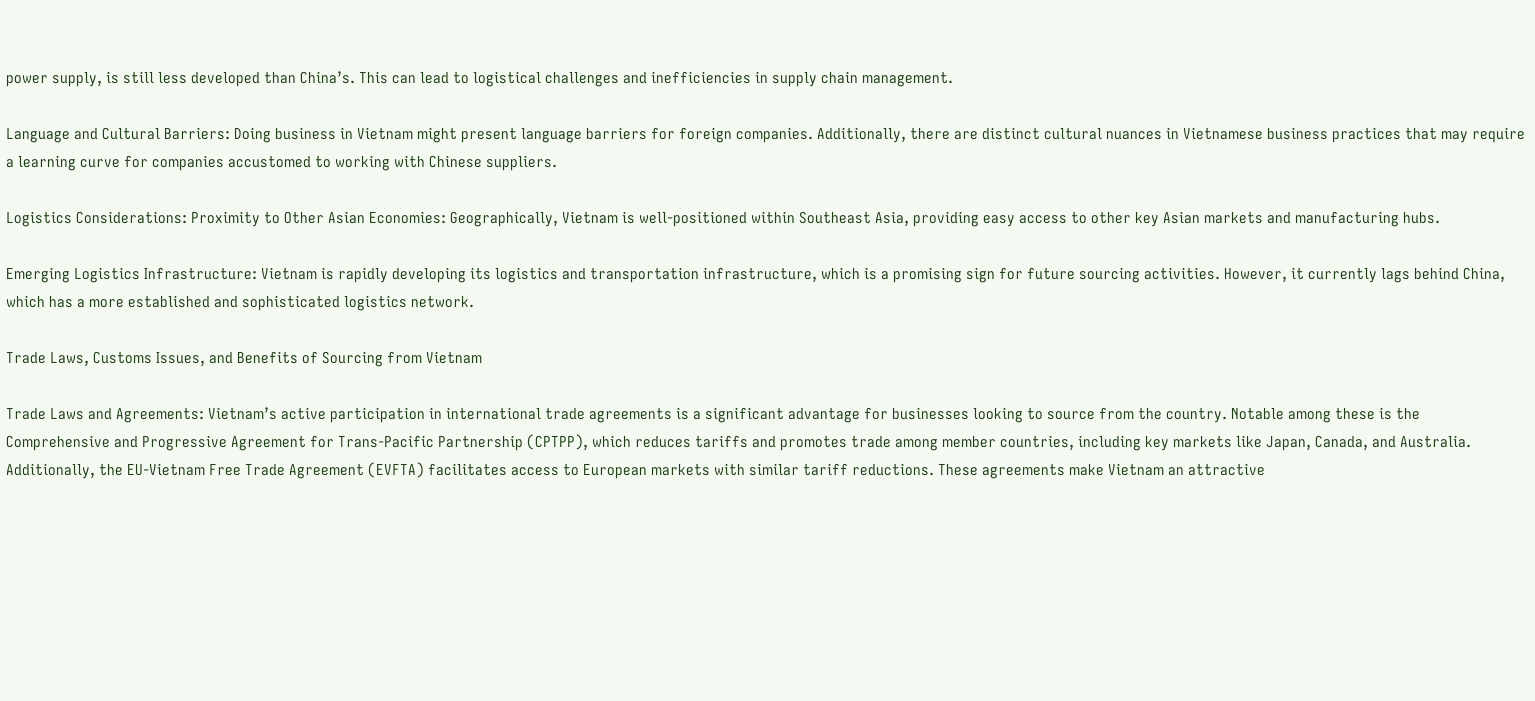power supply, is still less developed than China’s. This can lead to logistical challenges and inefficiencies in supply chain management.

Language and Cultural Barriers: Doing business in Vietnam might present language barriers for foreign companies. Additionally, there are distinct cultural nuances in Vietnamese business practices that may require a learning curve for companies accustomed to working with Chinese suppliers.

Logistics Considerations: Proximity to Other Asian Economies: Geographically, Vietnam is well-positioned within Southeast Asia, providing easy access to other key Asian markets and manufacturing hubs.

Emerging Logistics Infrastructure: Vietnam is rapidly developing its logistics and transportation infrastructure, which is a promising sign for future sourcing activities. However, it currently lags behind China, which has a more established and sophisticated logistics network.

Trade Laws, Customs Issues, and Benefits of Sourcing from Vietnam

Trade Laws and Agreements: Vietnam’s active participation in international trade agreements is a significant advantage for businesses looking to source from the country. Notable among these is the Comprehensive and Progressive Agreement for Trans-Pacific Partnership (CPTPP), which reduces tariffs and promotes trade among member countries, including key markets like Japan, Canada, and Australia. Additionally, the EU-Vietnam Free Trade Agreement (EVFTA) facilitates access to European markets with similar tariff reductions. These agreements make Vietnam an attractive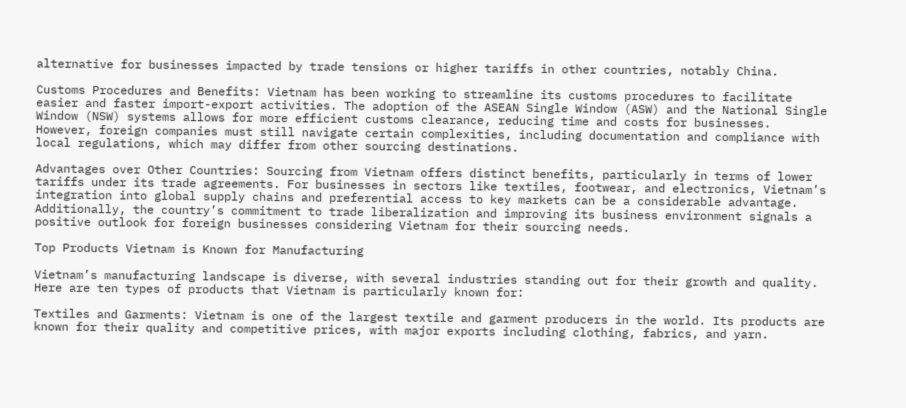alternative for businesses impacted by trade tensions or higher tariffs in other countries, notably China.

Customs Procedures and Benefits: Vietnam has been working to streamline its customs procedures to facilitate easier and faster import-export activities. The adoption of the ASEAN Single Window (ASW) and the National Single Window (NSW) systems allows for more efficient customs clearance, reducing time and costs for businesses. However, foreign companies must still navigate certain complexities, including documentation and compliance with local regulations, which may differ from other sourcing destinations.

Advantages over Other Countries: Sourcing from Vietnam offers distinct benefits, particularly in terms of lower tariffs under its trade agreements. For businesses in sectors like textiles, footwear, and electronics, Vietnam’s integration into global supply chains and preferential access to key markets can be a considerable advantage. Additionally, the country’s commitment to trade liberalization and improving its business environment signals a positive outlook for foreign businesses considering Vietnam for their sourcing needs.

Top Products Vietnam is Known for Manufacturing

Vietnam’s manufacturing landscape is diverse, with several industries standing out for their growth and quality. Here are ten types of products that Vietnam is particularly known for:

Textiles and Garments: Vietnam is one of the largest textile and garment producers in the world. Its products are known for their quality and competitive prices, with major exports including clothing, fabrics, and yarn.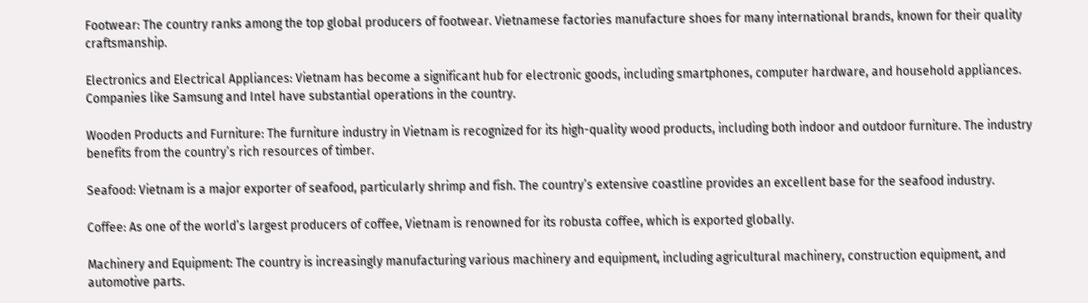Footwear: The country ranks among the top global producers of footwear. Vietnamese factories manufacture shoes for many international brands, known for their quality craftsmanship.

Electronics and Electrical Appliances: Vietnam has become a significant hub for electronic goods, including smartphones, computer hardware, and household appliances. Companies like Samsung and Intel have substantial operations in the country.

Wooden Products and Furniture: The furniture industry in Vietnam is recognized for its high-quality wood products, including both indoor and outdoor furniture. The industry benefits from the country’s rich resources of timber.

Seafood: Vietnam is a major exporter of seafood, particularly shrimp and fish. The country’s extensive coastline provides an excellent base for the seafood industry.

Coffee: As one of the world’s largest producers of coffee, Vietnam is renowned for its robusta coffee, which is exported globally.

Machinery and Equipment: The country is increasingly manufacturing various machinery and equipment, including agricultural machinery, construction equipment, and automotive parts.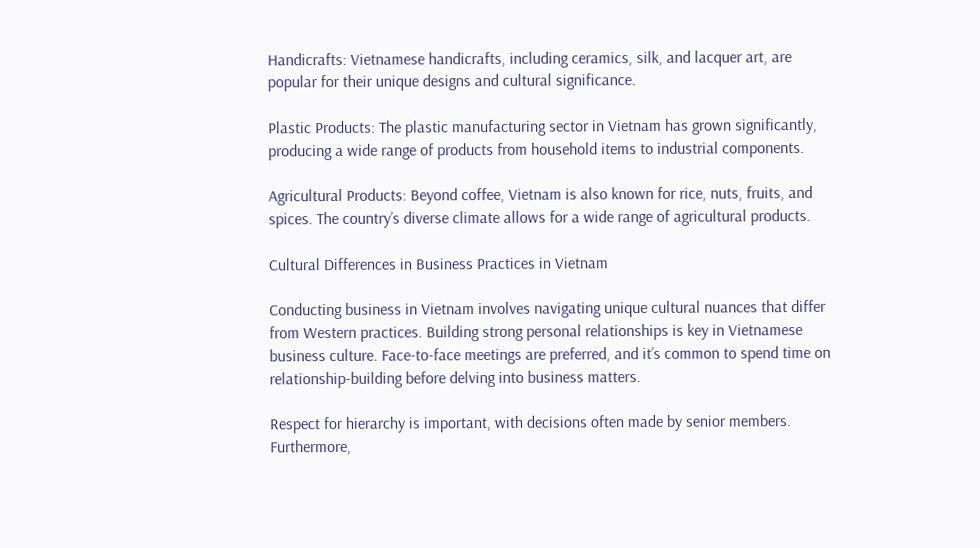Handicrafts: Vietnamese handicrafts, including ceramics, silk, and lacquer art, are popular for their unique designs and cultural significance.

Plastic Products: The plastic manufacturing sector in Vietnam has grown significantly, producing a wide range of products from household items to industrial components.

Agricultural Products: Beyond coffee, Vietnam is also known for rice, nuts, fruits, and spices. The country’s diverse climate allows for a wide range of agricultural products.

Cultural Differences in Business Practices in Vietnam

Conducting business in Vietnam involves navigating unique cultural nuances that differ from Western practices. Building strong personal relationships is key in Vietnamese business culture. Face-to-face meetings are preferred, and it’s common to spend time on relationship-building before delving into business matters.

Respect for hierarchy is important, with decisions often made by senior members. Furthermore,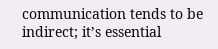communication tends to be indirect; it’s essential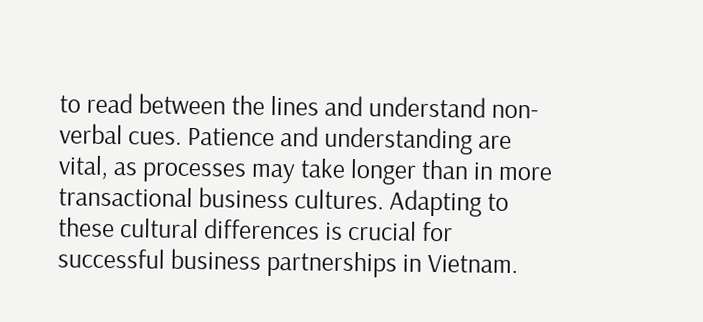to read between the lines and understand non-verbal cues. Patience and understanding are vital, as processes may take longer than in more transactional business cultures. Adapting to these cultural differences is crucial for successful business partnerships in Vietnam.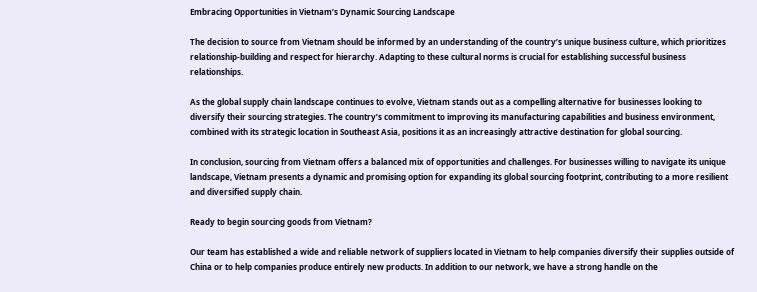Embracing Opportunities in Vietnam’s Dynamic Sourcing Landscape

The decision to source from Vietnam should be informed by an understanding of the country’s unique business culture, which prioritizes relationship-building and respect for hierarchy. Adapting to these cultural norms is crucial for establishing successful business relationships.

As the global supply chain landscape continues to evolve, Vietnam stands out as a compelling alternative for businesses looking to diversify their sourcing strategies. The country’s commitment to improving its manufacturing capabilities and business environment, combined with its strategic location in Southeast Asia, positions it as an increasingly attractive destination for global sourcing.

In conclusion, sourcing from Vietnam offers a balanced mix of opportunities and challenges. For businesses willing to navigate its unique landscape, Vietnam presents a dynamic and promising option for expanding its global sourcing footprint, contributing to a more resilient and diversified supply chain.

Ready to begin sourcing goods from Vietnam?

Our team has established a wide and reliable network of suppliers located in Vietnam to help companies diversify their supplies outside of China or to help companies produce entirely new products. In addition to our network, we have a strong handle on the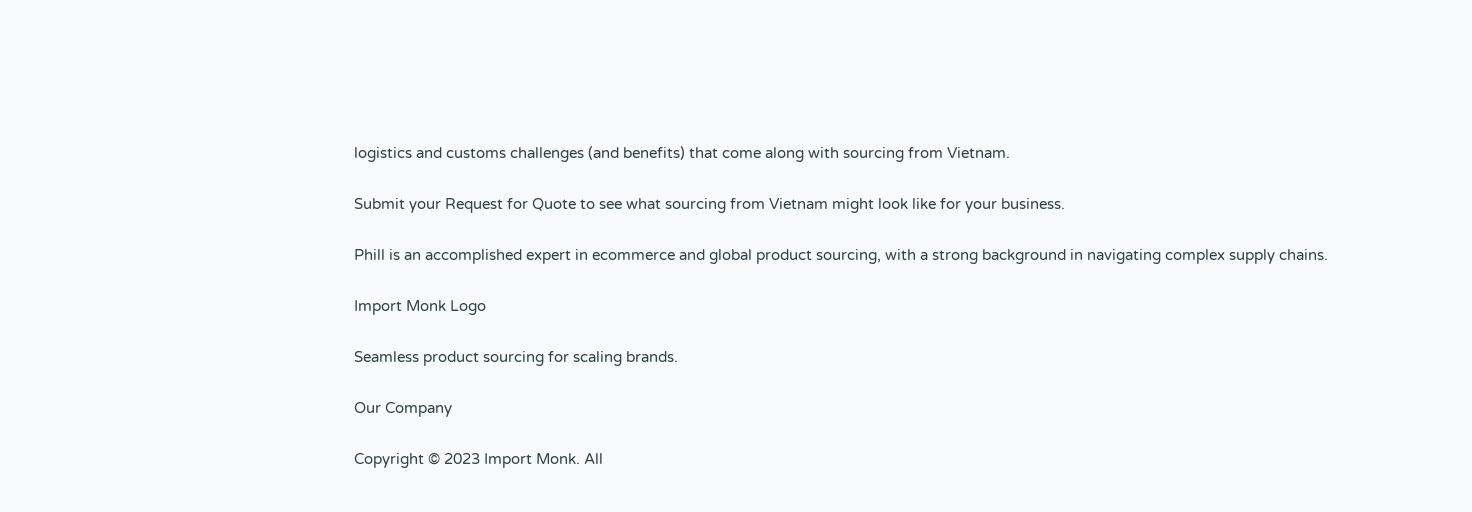logistics and customs challenges (and benefits) that come along with sourcing from Vietnam.

Submit your Request for Quote to see what sourcing from Vietnam might look like for your business.

Phill is an accomplished expert in ecommerce and global product sourcing, with a strong background in navigating complex supply chains.

Import Monk Logo

Seamless product sourcing for scaling brands.

Our Company

Copyright © 2023 Import Monk. All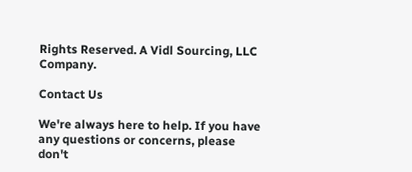Rights Reserved. A Vidl Sourcing, LLC Company.

Contact Us

We're always here to help. If you have any questions or concerns, please don't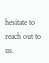hesitate to reach out to us.